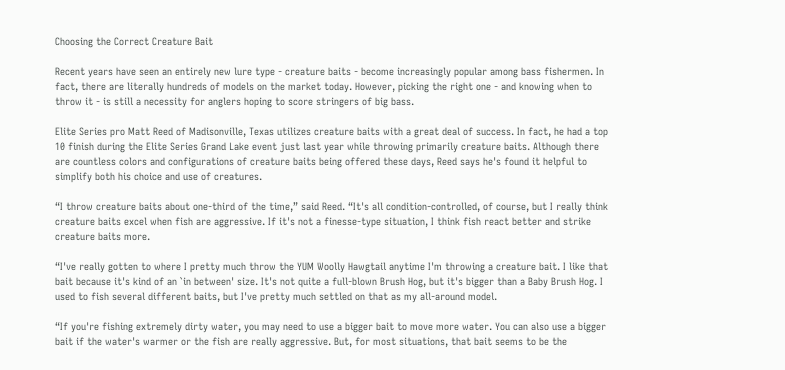Choosing the Correct Creature Bait

Recent years have seen an entirely new lure type - creature baits - become increasingly popular among bass fishermen. In fact, there are literally hundreds of models on the market today. However, picking the right one - and knowing when to throw it - is still a necessity for anglers hoping to score stringers of big bass.

Elite Series pro Matt Reed of Madisonville, Texas utilizes creature baits with a great deal of success. In fact, he had a top 10 finish during the Elite Series Grand Lake event just last year while throwing primarily creature baits. Although there are countless colors and configurations of creature baits being offered these days, Reed says he's found it helpful to simplify both his choice and use of creatures.

“I throw creature baits about one-third of the time,” said Reed. “It's all condition-controlled, of course, but I really think creature baits excel when fish are aggressive. If it's not a finesse-type situation, I think fish react better and strike creature baits more.

“I've really gotten to where I pretty much throw the YUM Woolly Hawgtail anytime I'm throwing a creature bait. I like that bait because it's kind of an `in between' size. It's not quite a full-blown Brush Hog, but it's bigger than a Baby Brush Hog. I used to fish several different baits, but I've pretty much settled on that as my all-around model.

“If you're fishing extremely dirty water, you may need to use a bigger bait to move more water. You can also use a bigger bait if the water's warmer or the fish are really aggressive. But, for most situations, that bait seems to be the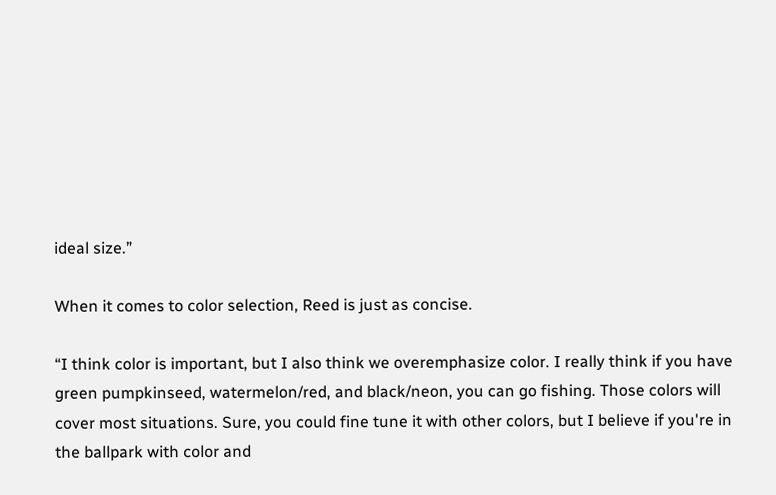ideal size.”

When it comes to color selection, Reed is just as concise.

“I think color is important, but I also think we overemphasize color. I really think if you have green pumpkinseed, watermelon/red, and black/neon, you can go fishing. Those colors will cover most situations. Sure, you could fine tune it with other colors, but I believe if you're in the ballpark with color and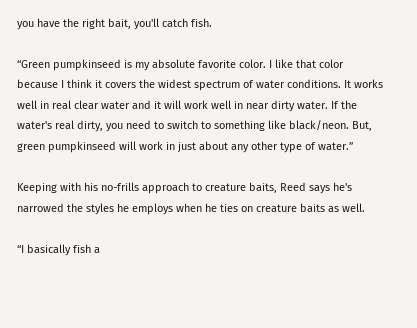you have the right bait, you'll catch fish.

“Green pumpkinseed is my absolute favorite color. I like that color because I think it covers the widest spectrum of water conditions. It works well in real clear water and it will work well in near dirty water. If the water's real dirty, you need to switch to something like black/neon. But, green pumpkinseed will work in just about any other type of water.”

Keeping with his no-frills approach to creature baits, Reed says he's narrowed the styles he employs when he ties on creature baits as well.

“I basically fish a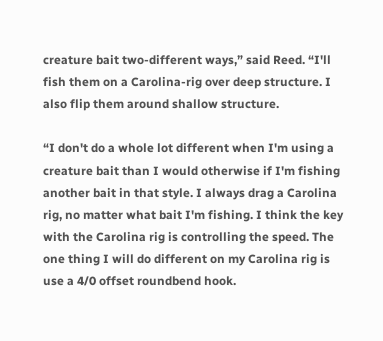creature bait two-different ways,” said Reed. “I'll fish them on a Carolina-rig over deep structure. I also flip them around shallow structure.

“I don't do a whole lot different when I'm using a creature bait than I would otherwise if I'm fishing another bait in that style. I always drag a Carolina rig, no matter what bait I'm fishing. I think the key with the Carolina rig is controlling the speed. The one thing I will do different on my Carolina rig is use a 4/0 offset roundbend hook.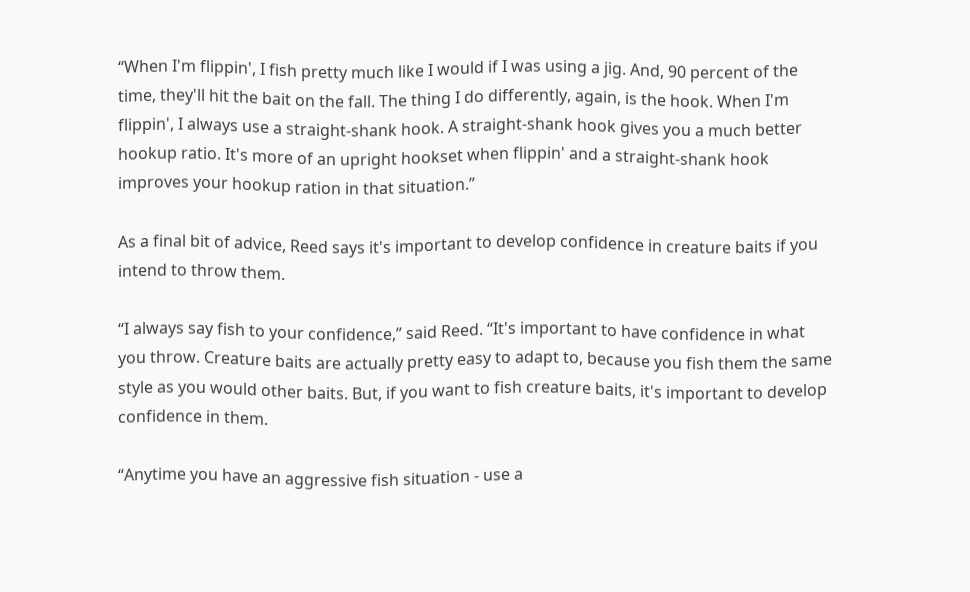“When I'm flippin', I fish pretty much like I would if I was using a jig. And, 90 percent of the time, they'll hit the bait on the fall. The thing I do differently, again, is the hook. When I'm flippin', I always use a straight-shank hook. A straight-shank hook gives you a much better hookup ratio. It's more of an upright hookset when flippin' and a straight-shank hook improves your hookup ration in that situation.”

As a final bit of advice, Reed says it's important to develop confidence in creature baits if you intend to throw them.

“I always say fish to your confidence,” said Reed. “It's important to have confidence in what you throw. Creature baits are actually pretty easy to adapt to, because you fish them the same style as you would other baits. But, if you want to fish creature baits, it's important to develop confidence in them.

“Anytime you have an aggressive fish situation - use a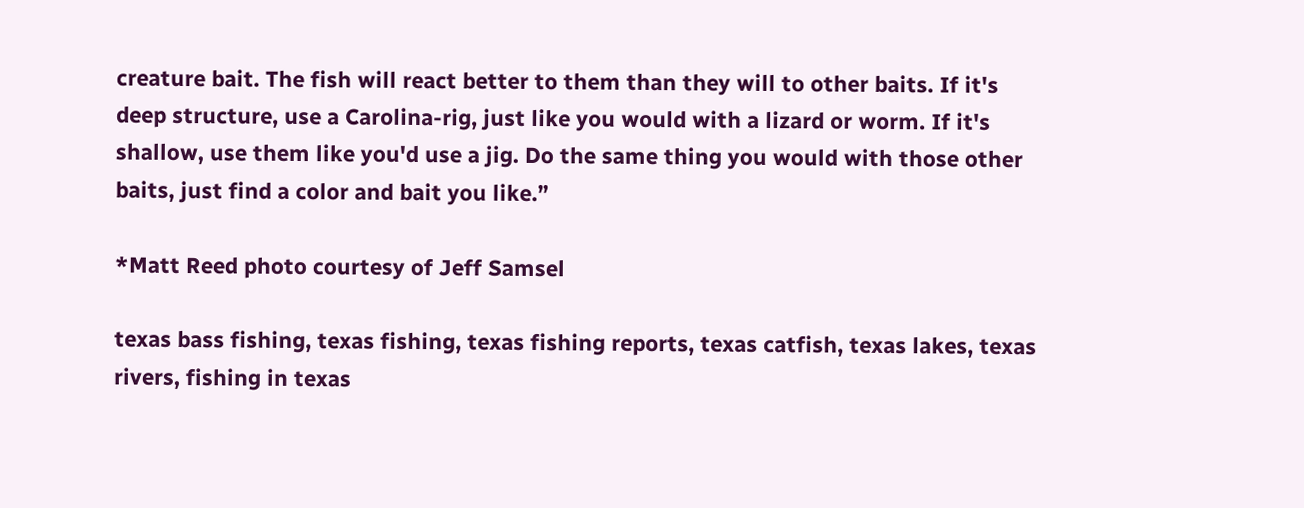creature bait. The fish will react better to them than they will to other baits. If it's deep structure, use a Carolina-rig, just like you would with a lizard or worm. If it's shallow, use them like you'd use a jig. Do the same thing you would with those other baits, just find a color and bait you like.”

*Matt Reed photo courtesy of Jeff Samsel

texas bass fishing, texas fishing, texas fishing reports, texas catfish, texas lakes, texas rivers, fishing in texas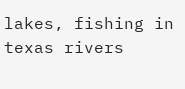lakes, fishing in texas rivers